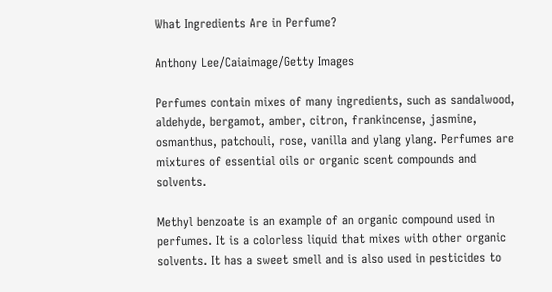What Ingredients Are in Perfume?

Anthony Lee/Caiaimage/Getty Images

Perfumes contain mixes of many ingredients, such as sandalwood, aldehyde, bergamot, amber, citron, frankincense, jasmine, osmanthus, patchouli, rose, vanilla and ylang ylang. Perfumes are mixtures of essential oils or organic scent compounds and solvents.

Methyl benzoate is an example of an organic compound used in perfumes. It is a colorless liquid that mixes with other organic solvents. It has a sweet smell and is also used in pesticides to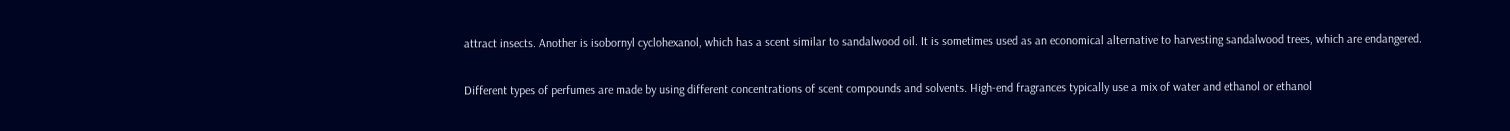attract insects. Another is isobornyl cyclohexanol, which has a scent similar to sandalwood oil. It is sometimes used as an economical alternative to harvesting sandalwood trees, which are endangered.

Different types of perfumes are made by using different concentrations of scent compounds and solvents. High-end fragrances typically use a mix of water and ethanol or ethanol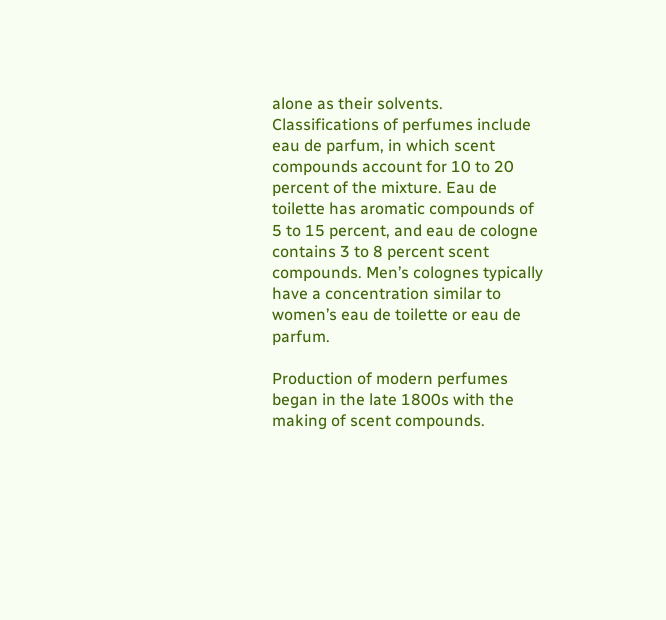alone as their solvents. Classifications of perfumes include eau de parfum, in which scent compounds account for 10 to 20 percent of the mixture. Eau de toilette has aromatic compounds of 5 to 15 percent, and eau de cologne contains 3 to 8 percent scent compounds. Men’s colognes typically have a concentration similar to women’s eau de toilette or eau de parfum.

Production of modern perfumes began in the late 1800s with the making of scent compounds.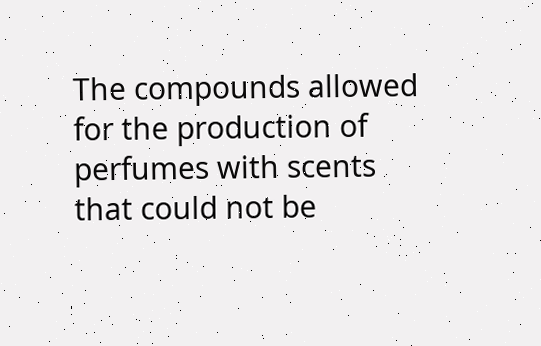The compounds allowed for the production of perfumes with scents that could not be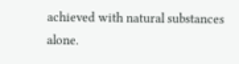achieved with natural substances alone.